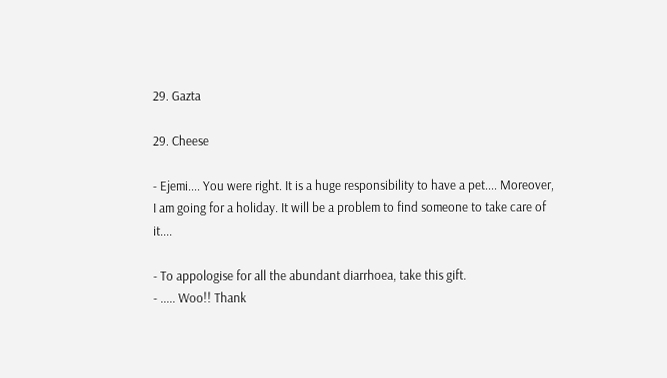29. Gazta

29. Cheese

- Ejemi.... You were right. It is a huge responsibility to have a pet.... Moreover, I am going for a holiday. It will be a problem to find someone to take care of it....

- To appologise for all the abundant diarrhoea, take this gift.
- ..... Woo!! Thank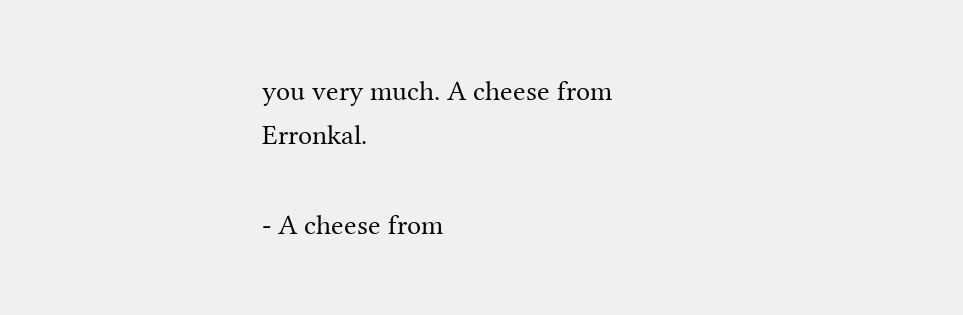you very much. A cheese from Erronkal.

- A cheese from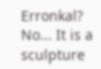Erronkal? No... It is a sculpture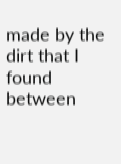made by the dirt that I found between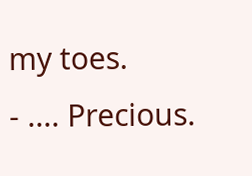my toes.
- .... Precious.